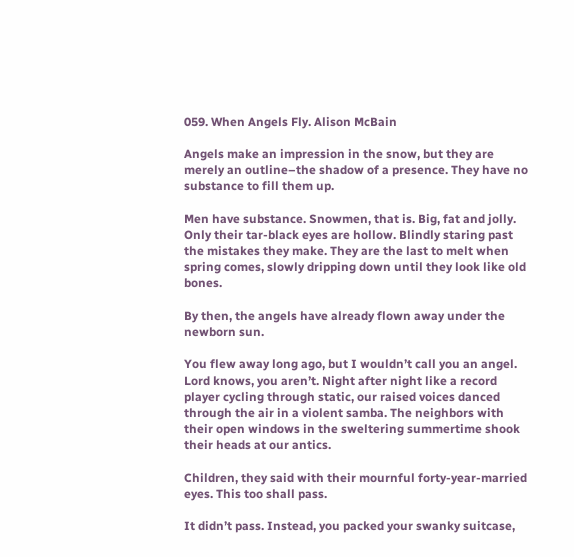059. When Angels Fly. Alison McBain

Angels make an impression in the snow, but they are merely an outline–the shadow of a presence. They have no substance to fill them up.

Men have substance. Snowmen, that is. Big, fat and jolly. Only their tar-black eyes are hollow. Blindly staring past the mistakes they make. They are the last to melt when spring comes, slowly dripping down until they look like old bones.

By then, the angels have already flown away under the newborn sun.

You flew away long ago, but I wouldn’t call you an angel. Lord knows, you aren’t. Night after night like a record player cycling through static, our raised voices danced through the air in a violent samba. The neighbors with their open windows in the sweltering summertime shook their heads at our antics.

Children, they said with their mournful forty-year-married eyes. This too shall pass.

It didn’t pass. Instead, you packed your swanky suitcase,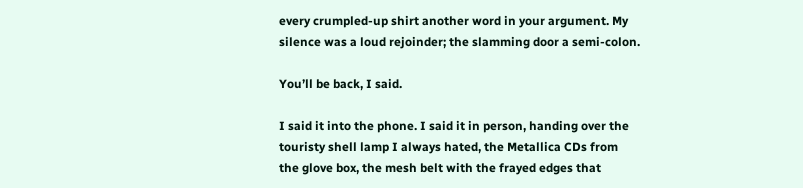every crumpled-up shirt another word in your argument. My silence was a loud rejoinder; the slamming door a semi-colon.

You’ll be back, I said.

I said it into the phone. I said it in person, handing over the touristy shell lamp I always hated, the Metallica CDs from the glove box, the mesh belt with the frayed edges that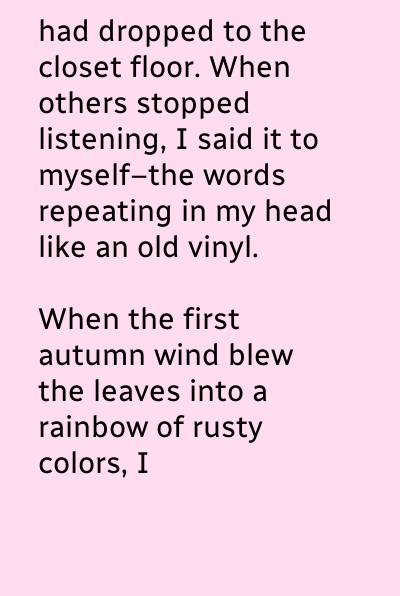had dropped to the closet floor. When others stopped listening, I said it to myself–the words repeating in my head like an old vinyl.

When the first autumn wind blew the leaves into a rainbow of rusty colors, I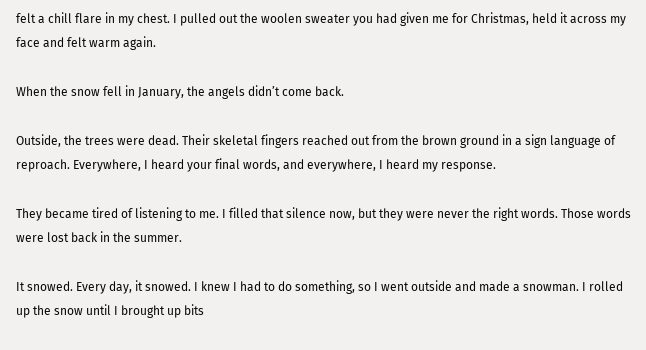felt a chill flare in my chest. I pulled out the woolen sweater you had given me for Christmas, held it across my face and felt warm again.

When the snow fell in January, the angels didn’t come back.

Outside, the trees were dead. Their skeletal fingers reached out from the brown ground in a sign language of reproach. Everywhere, I heard your final words, and everywhere, I heard my response.

They became tired of listening to me. I filled that silence now, but they were never the right words. Those words were lost back in the summer.

It snowed. Every day, it snowed. I knew I had to do something, so I went outside and made a snowman. I rolled up the snow until I brought up bits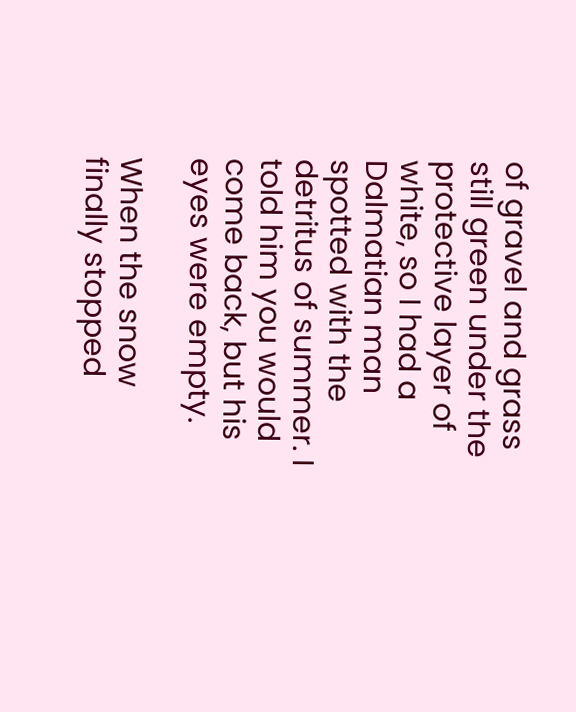of gravel and grass still green under the protective layer of white, so I had a Dalmatian man spotted with the detritus of summer. I told him you would come back, but his eyes were empty.

When the snow finally stopped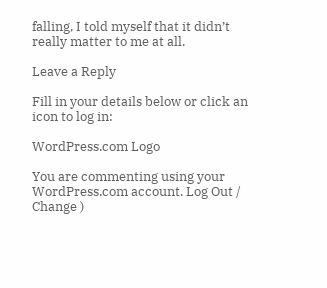falling, I told myself that it didn’t really matter to me at all.

Leave a Reply

Fill in your details below or click an icon to log in:

WordPress.com Logo

You are commenting using your WordPress.com account. Log Out /  Change )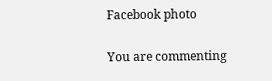Facebook photo

You are commenting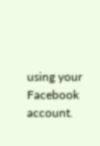using your Facebook account.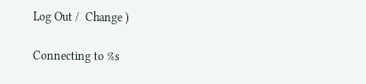Log Out /  Change )

Connecting to %s